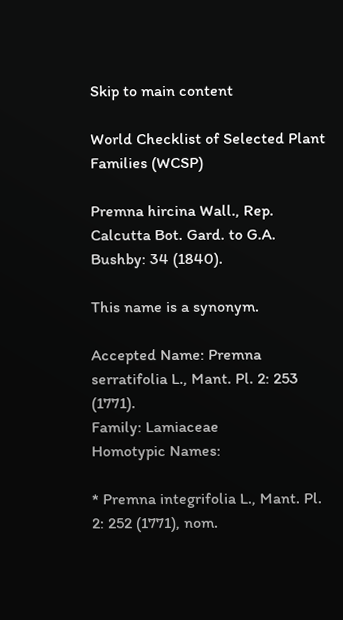Skip to main content

World Checklist of Selected Plant Families (WCSP)

Premna hircina Wall., Rep. Calcutta Bot. Gard. to G.A. Bushby: 34 (1840).

This name is a synonym.

Accepted Name: Premna serratifolia L., Mant. Pl. 2: 253 (1771).
Family: Lamiaceae
Homotypic Names:

* Premna integrifolia L., Mant. Pl. 2: 252 (1771), nom.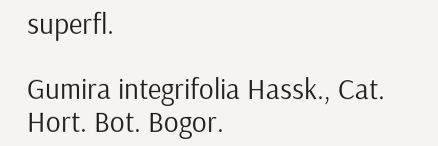superfl.

Gumira integrifolia Hassk., Cat. Hort. Bot. Bogor.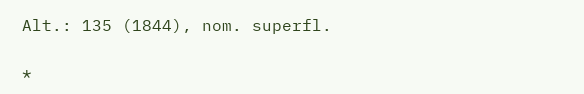Alt.: 135 (1844), nom. superfl.

*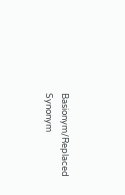Basionym/Replaced Synonym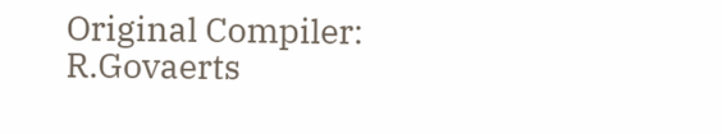Original Compiler: R.Govaerts